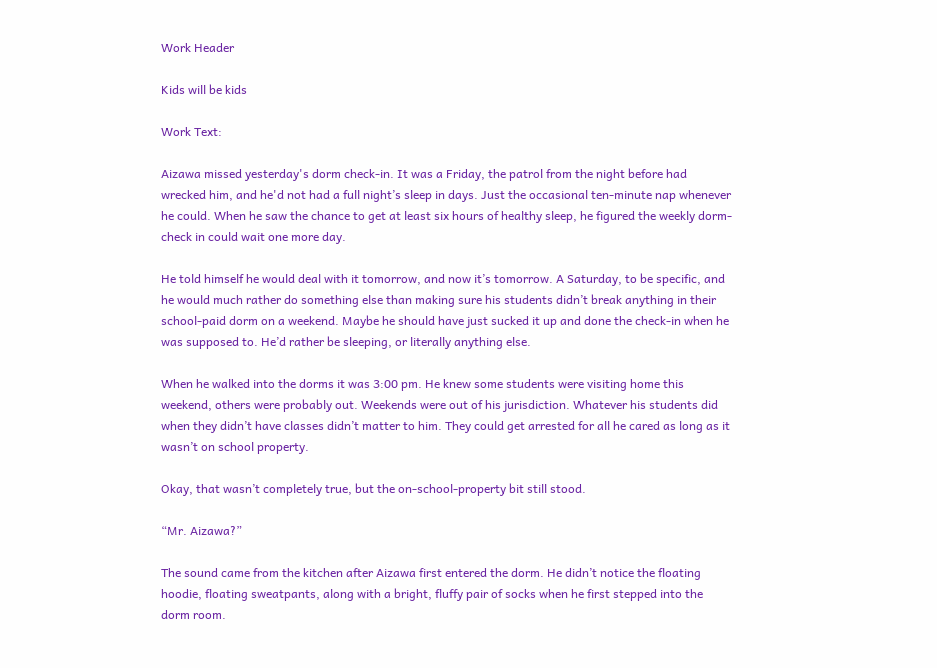Work Header

Kids will be kids

Work Text:

Aizawa missed yesterday's dorm check-in. It was a Friday, the patrol from the night before had wrecked him, and he'd not had a full night’s sleep in days. Just the occasional ten-minute nap whenever he could. When he saw the chance to get at least six hours of healthy sleep, he figured the weekly dorm-check in could wait one more day.

He told himself he would deal with it tomorrow, and now it’s tomorrow. A Saturday, to be specific, and he would much rather do something else than making sure his students didn’t break anything in their school-paid dorm on a weekend. Maybe he should have just sucked it up and done the check-in when he was supposed to. He’d rather be sleeping, or literally anything else.

When he walked into the dorms it was 3:00 pm. He knew some students were visiting home this weekend, others were probably out. Weekends were out of his jurisdiction. Whatever his students did when they didn’t have classes didn’t matter to him. They could get arrested for all he cared as long as it wasn’t on school property.

Okay, that wasn’t completely true, but the on-school-property bit still stood.

“Mr. Aizawa?”

The sound came from the kitchen after Aizawa first entered the dorm. He didn’t notice the floating hoodie, floating sweatpants, along with a bright, fluffy pair of socks when he first stepped into the dorm room.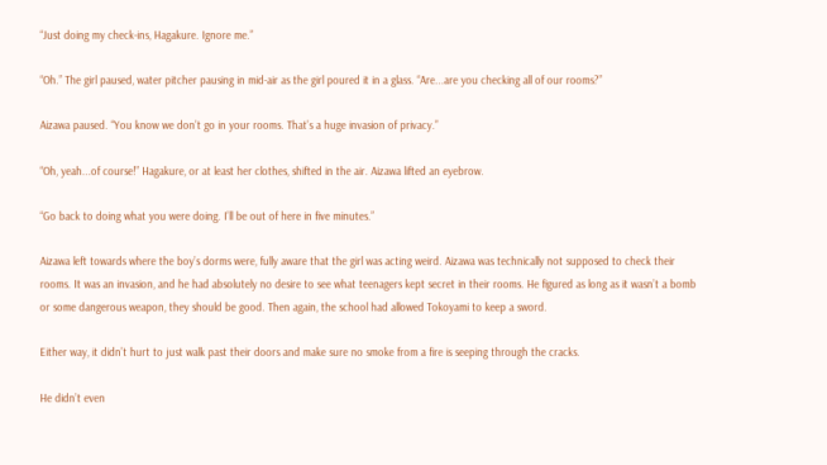“Just doing my check-ins, Hagakure. Ignore me.”

“Oh.” The girl paused, water pitcher pausing in mid-air as the girl poured it in a glass. “Are...are you checking all of our rooms?”

Aizawa paused. “You know we don’t go in your rooms. That’s a huge invasion of privacy.”

“Oh, yeah...of course!” Hagakure, or at least her clothes, shifted in the air. Aizawa lifted an eyebrow.

“Go back to doing what you were doing. I’ll be out of here in five minutes.”

Aizawa left towards where the boy’s dorms were, fully aware that the girl was acting weird. Aizawa was technically not supposed to check their rooms. It was an invasion, and he had absolutely no desire to see what teenagers kept secret in their rooms. He figured as long as it wasn’t a bomb or some dangerous weapon, they should be good. Then again, the school had allowed Tokoyami to keep a sword.

Either way, it didn’t hurt to just walk past their doors and make sure no smoke from a fire is seeping through the cracks.

He didn’t even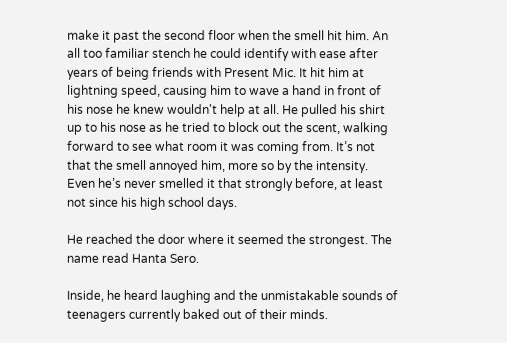make it past the second floor when the smell hit him. An all too familiar stench he could identify with ease after years of being friends with Present Mic. It hit him at lightning speed, causing him to wave a hand in front of his nose he knew wouldn't help at all. He pulled his shirt up to his nose as he tried to block out the scent, walking forward to see what room it was coming from. It’s not that the smell annoyed him, more so by the intensity. Even he’s never smelled it that strongly before, at least not since his high school days.

He reached the door where it seemed the strongest. The name read Hanta Sero.

Inside, he heard laughing and the unmistakable sounds of teenagers currently baked out of their minds.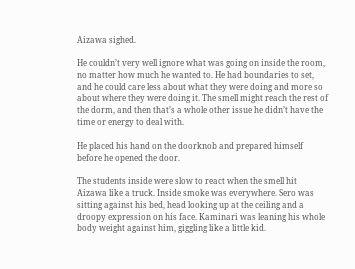Aizawa sighed.

He couldn’t very well ignore what was going on inside the room, no matter how much he wanted to. He had boundaries to set, and he could care less about what they were doing and more so about where they were doing it. The smell might reach the rest of the dorm, and then that’s a whole other issue he didn’t have the time or energy to deal with.

He placed his hand on the doorknob and prepared himself before he opened the door.

The students inside were slow to react when the smell hit Aizawa like a truck. Inside smoke was everywhere. Sero was sitting against his bed, head looking up at the ceiling and a droopy expression on his face. Kaminari was leaning his whole body weight against him, giggling like a little kid.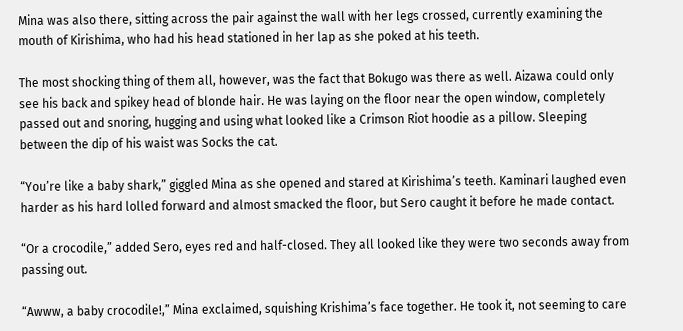Mina was also there, sitting across the pair against the wall with her legs crossed, currently examining the mouth of Kirishima, who had his head stationed in her lap as she poked at his teeth.

The most shocking thing of them all, however, was the fact that Bokugo was there as well. Aizawa could only see his back and spikey head of blonde hair. He was laying on the floor near the open window, completely passed out and snoring, hugging and using what looked like a Crimson Riot hoodie as a pillow. Sleeping between the dip of his waist was Socks the cat.

“You’re like a baby shark,” giggled Mina as she opened and stared at Kirishima’s teeth. Kaminari laughed even harder as his hard lolled forward and almost smacked the floor, but Sero caught it before he made contact.

“Or a crocodile,” added Sero, eyes red and half-closed. They all looked like they were two seconds away from passing out.

“Awww, a baby crocodile!,” Mina exclaimed, squishing Krishima’s face together. He took it, not seeming to care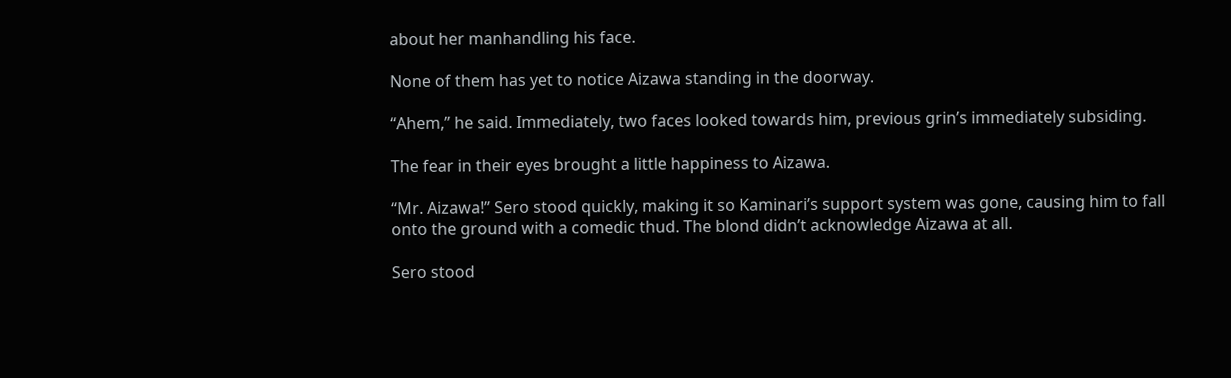about her manhandling his face.

None of them has yet to notice Aizawa standing in the doorway.

“Ahem,” he said. Immediately, two faces looked towards him, previous grin’s immediately subsiding.

The fear in their eyes brought a little happiness to Aizawa.

“Mr. Aizawa!” Sero stood quickly, making it so Kaminari’s support system was gone, causing him to fall onto the ground with a comedic thud. The blond didn’t acknowledge Aizawa at all.

Sero stood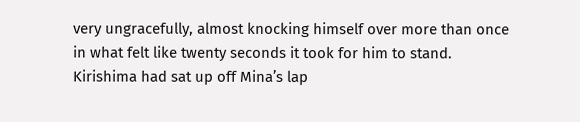very ungracefully, almost knocking himself over more than once in what felt like twenty seconds it took for him to stand. Kirishima had sat up off Mina’s lap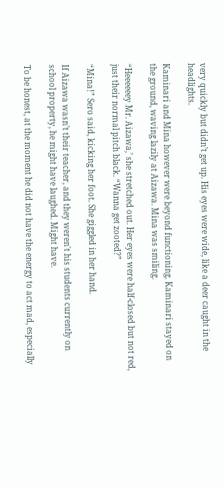very quickly but didn’t get up. His eyes were wide, like a deer caught in the headlights.

Kaminari and Mina however were beyond functioning. Kaminari stayed on the ground, waving lazily at Aizawa. Mina was smiling.

“Heeeeeey Mr. Aizawa,’ she stretched out. Her eyes were half-closed but not red, just their normal pitch black. “Wanna get zooted?”

“Mina!” Sero said, kicking her foot. She giggled in her hand.

If Aizawa wasn’t their teacher, and they weren't his students currently on school property, he might have laughed. Might have.

To be honest, at the moment he did not have the energy to act mad, especially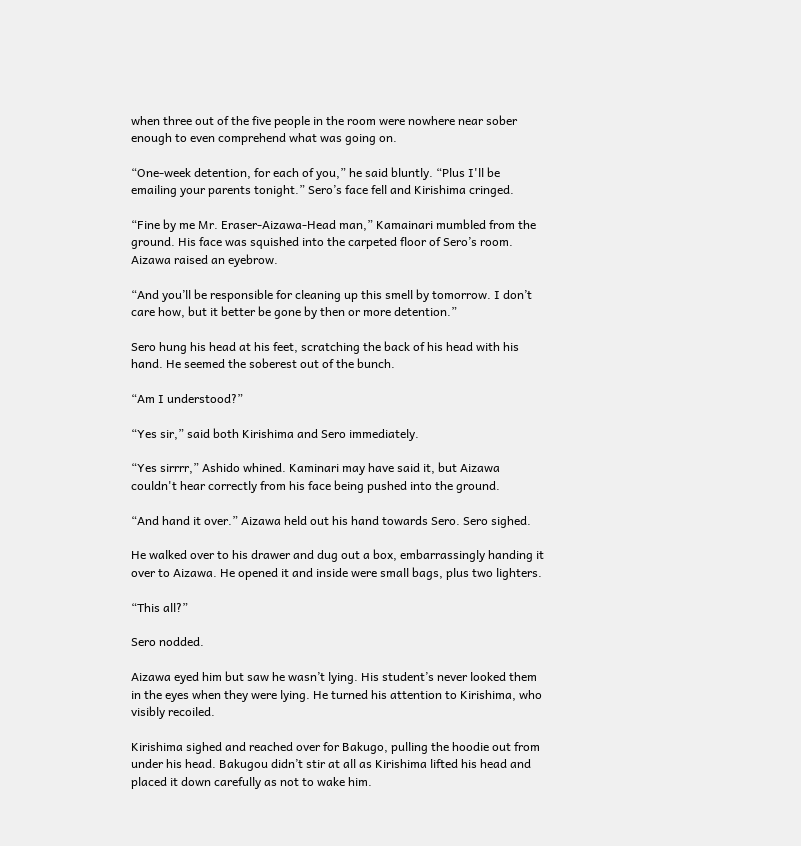when three out of the five people in the room were nowhere near sober enough to even comprehend what was going on.

“One-week detention, for each of you,” he said bluntly. “Plus I'll be emailing your parents tonight.” Sero’s face fell and Kirishima cringed.

“Fine by me Mr. Eraser-Aizawa-Head man,” Kamainari mumbled from the ground. His face was squished into the carpeted floor of Sero’s room. Aizawa raised an eyebrow.

“And you’ll be responsible for cleaning up this smell by tomorrow. I don’t care how, but it better be gone by then or more detention.”

Sero hung his head at his feet, scratching the back of his head with his hand. He seemed the soberest out of the bunch.

“Am I understood?”

“Yes sir,” said both Kirishima and Sero immediately.

“Yes sirrrr,” Ashido whined. Kaminari may have said it, but Aizawa couldn't hear correctly from his face being pushed into the ground.

“And hand it over.” Aizawa held out his hand towards Sero. Sero sighed.

He walked over to his drawer and dug out a box, embarrassingly handing it over to Aizawa. He opened it and inside were small bags, plus two lighters.

“This all?”

Sero nodded.

Aizawa eyed him but saw he wasn’t lying. His student’s never looked them in the eyes when they were lying. He turned his attention to Kirishima, who visibly recoiled.

Kirishima sighed and reached over for Bakugo, pulling the hoodie out from under his head. Bakugou didn’t stir at all as Kirishima lifted his head and placed it down carefully as not to wake him.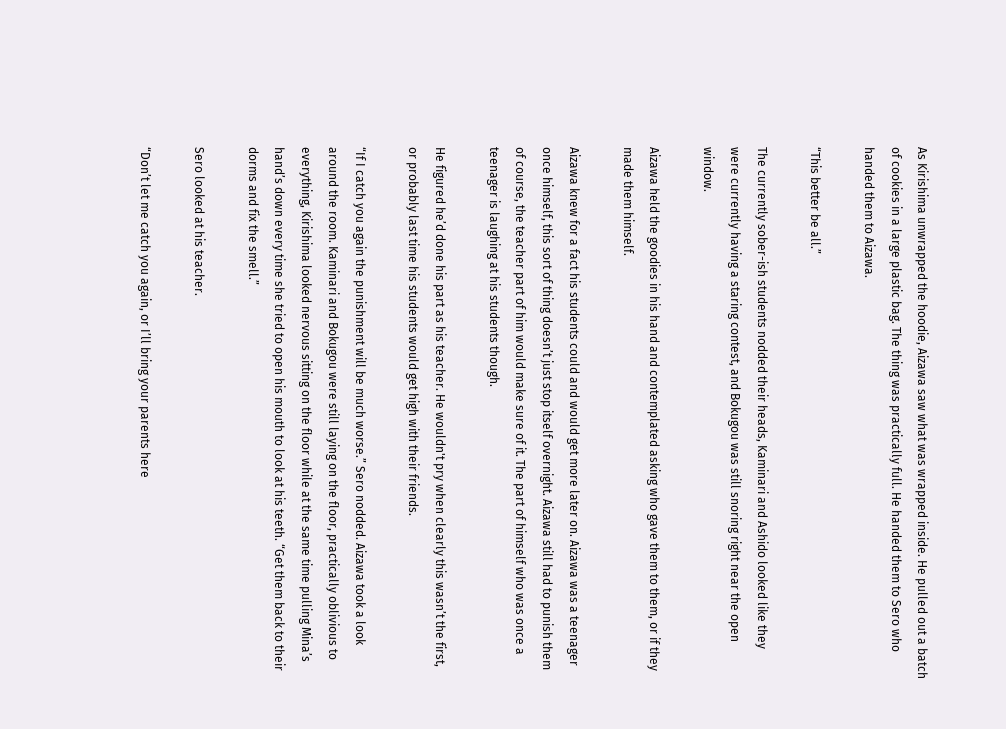As Kirishima unwrapped the hoodie, Aizawa saw what was wrapped inside. He pulled out a batch of cookies in a large plastic bag. The thing was practically full. He handed them to Sero who handed them to Aizawa.

“This better be all.”

The currently sober-ish students nodded their heads, Kaminari and Ashido looked like they were currently having a staring contest, and Bokugou was still snoring right near the open window.

Aizawa held the goodies in his hand and contemplated asking who gave them to them, or if they made them himself.

Aizawa knew for a fact his students could and would get more later on. Aizawa was a teenager once himself, this sort of thing doesn’t just stop itself overnight. Aizawa still had to punish them of course, the teacher part of him would make sure of it. The part of himself who was once a teenager is laughing at his students though.

He figured he’d done his part as his teacher. He wouldn't pry when clearly this wasn’t the first, or probably last time his students would get high with their friends.

“If I catch you again the punishment will be much worse.” Sero nodded. Aizawa took a look around the room. Kaminari and Bokugou were still laying on the floor, practically oblivious to everything, Kirishima looked nervous sitting on the floor while at the same time pulling Mina’s hand’s down every time she tried to open his mouth to look at his teeth. “Get them back to their dorms and fix the smell.”

Sero looked at his teacher.

“Don’t let me catch you again, or I’ll bring your parents here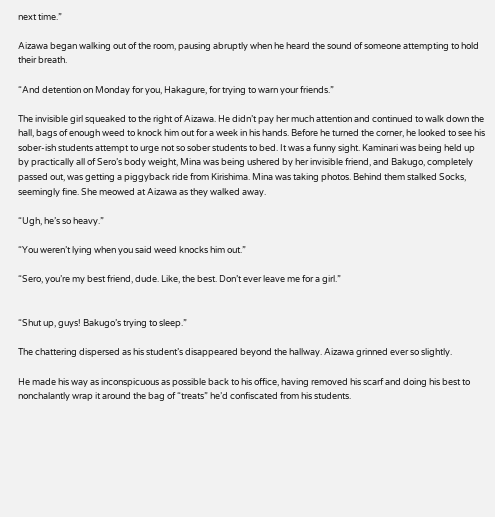next time.”

Aizawa began walking out of the room, pausing abruptly when he heard the sound of someone attempting to hold their breath.

“And detention on Monday for you, Hakagure, for trying to warn your friends.”

The invisible girl squeaked to the right of Aizawa. He didn’t pay her much attention and continued to walk down the hall, bags of enough weed to knock him out for a week in his hands. Before he turned the corner, he looked to see his sober-ish students attempt to urge not so sober students to bed. It was a funny sight. Kaminari was being held up by practically all of Sero’s body weight, Mina was being ushered by her invisible friend, and Bakugo, completely passed out, was getting a piggyback ride from Kirishima. Mina was taking photos. Behind them stalked Socks, seemingly fine. She meowed at Aizawa as they walked away.

“Ugh, he’s so heavy.”

“You weren’t lying when you said weed knocks him out.”

“Sero, you’re my best friend, dude. Like, the best. Don’t ever leave me for a girl.”


“Shut up, guys! Bakugo’s trying to sleep.”

The chattering dispersed as his student’s disappeared beyond the hallway. Aizawa grinned ever so slightly.

He made his way as inconspicuous as possible back to his office, having removed his scarf and doing his best to nonchalantly wrap it around the bag of “treats” he’d confiscated from his students.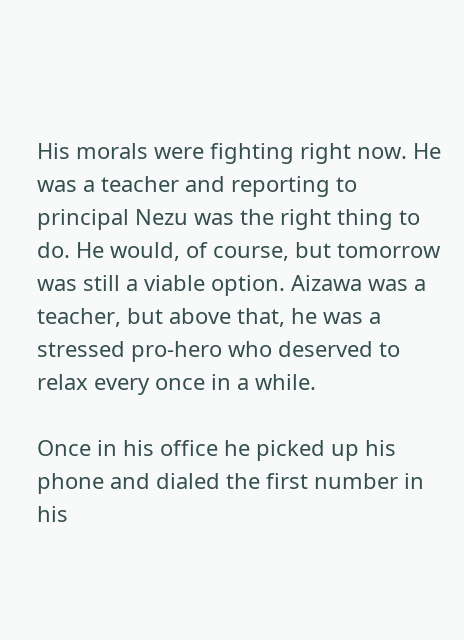His morals were fighting right now. He was a teacher and reporting to principal Nezu was the right thing to do. He would, of course, but tomorrow was still a viable option. Aizawa was a teacher, but above that, he was a stressed pro-hero who deserved to relax every once in a while.

Once in his office he picked up his phone and dialed the first number in his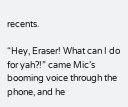recents.

“Hey, Eraser! What can I do for yah?!” came Mic’s booming voice through the phone, and he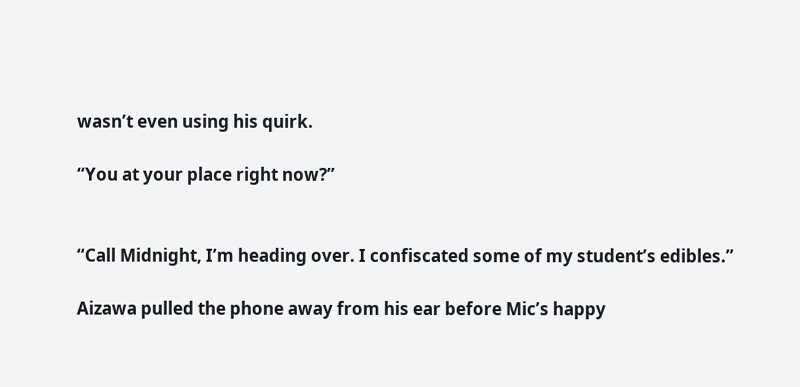wasn’t even using his quirk.

“You at your place right now?”


“Call Midnight, I’m heading over. I confiscated some of my student’s edibles.”

Aizawa pulled the phone away from his ear before Mic’s happy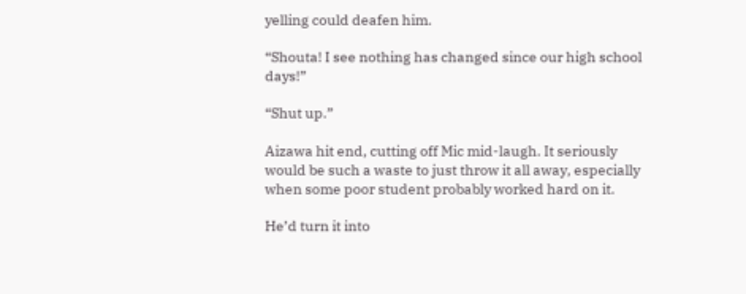yelling could deafen him.

“Shouta! I see nothing has changed since our high school days!”

“Shut up.”

Aizawa hit end, cutting off Mic mid-laugh. It seriously would be such a waste to just throw it all away, especially when some poor student probably worked hard on it.

He’d turn it into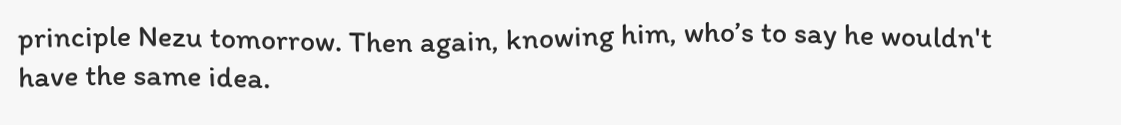principle Nezu tomorrow. Then again, knowing him, who’s to say he wouldn't have the same idea.